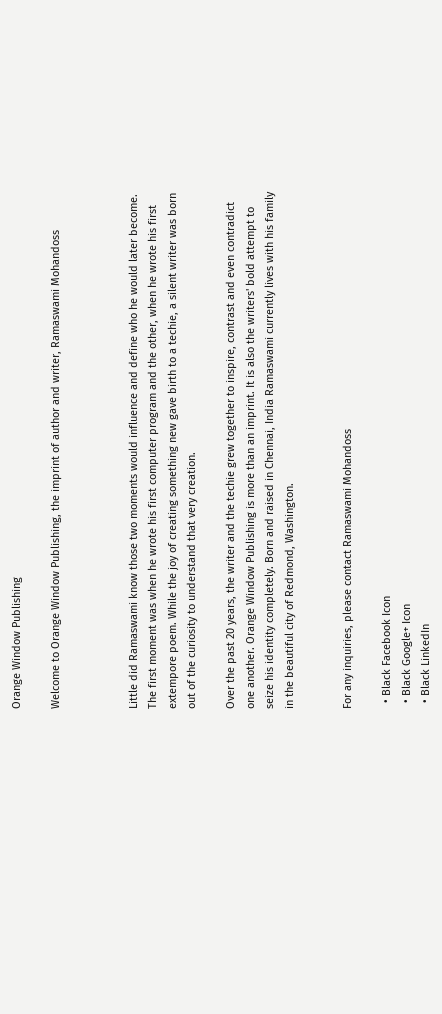Orange Window Publishing

Welcome to Orange Window Publishing, the imprint of author and writer, Ramaswami Mohandoss



Little did Ramaswami know those two moments would influence and define who he would later become. The first moment was when he wrote his first computer program and the other, when he wrote his first extempore poem. While the joy of creating something new gave birth to a techie, a silent writer was born out of the curiosity to understand that very creation.

Over the past 20 years, the writer and the techie grew together to inspire, contrast and even contradict one another. Orange Window Publishing is more than an imprint. It is also the writers' bold attempt to seize his identity completely. Born and raised in Chennai, India Ramaswami currently lives with his family in the beautiful city of Redmond, Washington.


For any inquiries, please contact Ramaswami Mohandoss

  • Black Facebook Icon
  • Black Google+ Icon
  • Black LinkedIn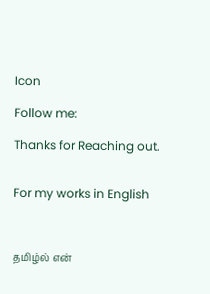Icon

Follow me:

Thanks for Reaching out.


For my works in English



தமிழ்ல் என்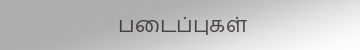படைப்புகள்